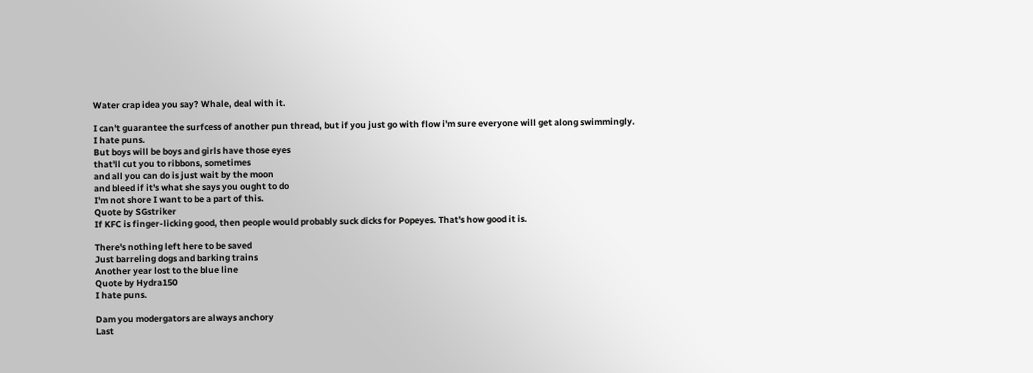Water crap idea you say? Whale, deal with it.

I can't guarantee the surfcess of another pun thread, but if you just go with flow i'm sure everyone will get along swimmingly.
I hate puns.
But boys will be boys and girls have those eyes
that'll cut you to ribbons, sometimes
and all you can do is just wait by the moon
and bleed if it's what she says you ought to do
I'm not shore I want to be a part of this.
Quote by SGstriker
If KFC is finger-licking good, then people would probably suck dicks for Popeyes. That's how good it is.

There's nothing left here to be saved
Just barreling dogs and barking trains
Another year lost to the blue line
Quote by Hydra150
I hate puns.

Dam you modergators are always anchory
Last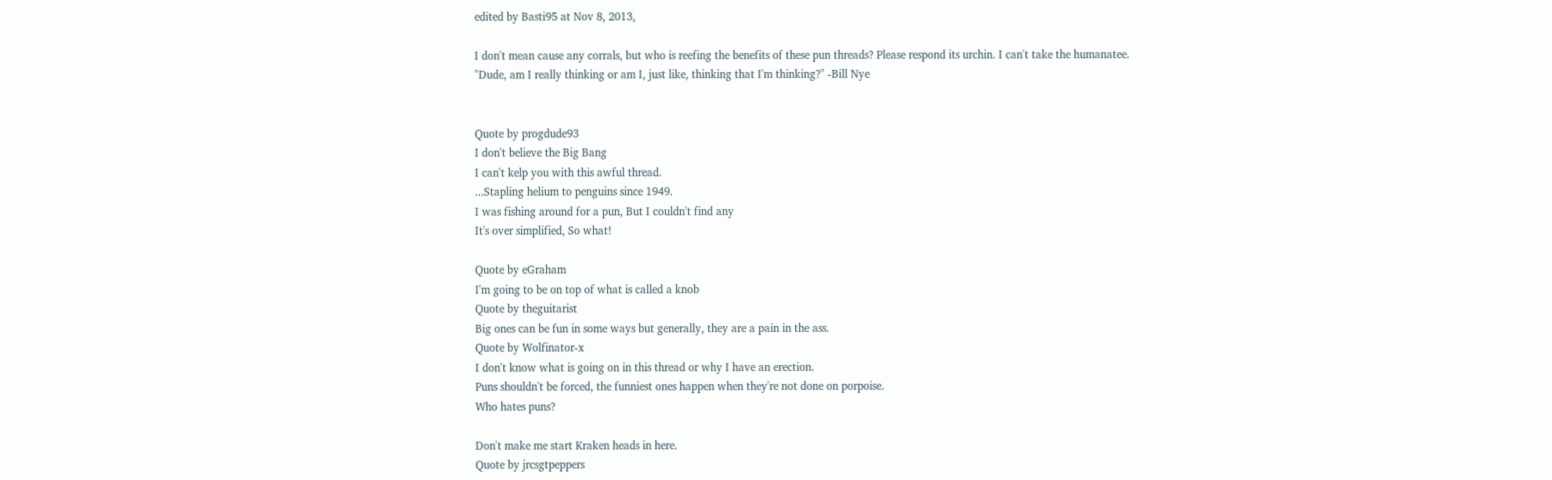edited by Basti95 at Nov 8, 2013,

I don't mean cause any corrals, but who is reefing the benefits of these pun threads? Please respond its urchin. I can't take the humanatee.
"Dude, am I really thinking or am I, just like, thinking that I'm thinking?" -Bill Nye


Quote by progdude93
I don't believe the Big Bang
I can't kelp you with this awful thread.
...Stapling helium to penguins since 1949.
I was fishing around for a pun, But I couldn't find any
It's over simplified, So what!

Quote by eGraham
I'm going to be on top of what is called a knob
Quote by theguitarist
Big ones can be fun in some ways but generally, they are a pain in the ass.
Quote by Wolfinator-x
I don't know what is going on in this thread or why I have an erection.
Puns shouldn't be forced, the funniest ones happen when they're not done on porpoise.
Who hates puns?

Don't make me start Kraken heads in here.
Quote by jrcsgtpeppers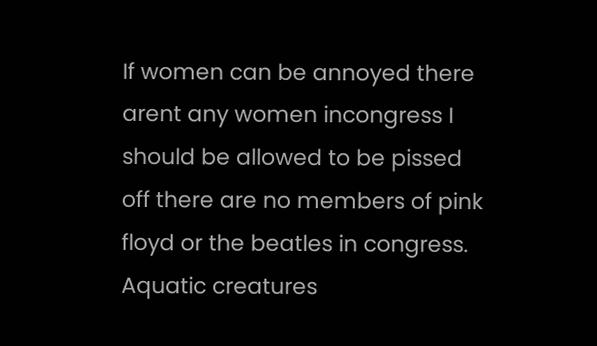If women can be annoyed there arent any women incongress I should be allowed to be pissed off there are no members of pink floyd or the beatles in congress.
Aquatic creatures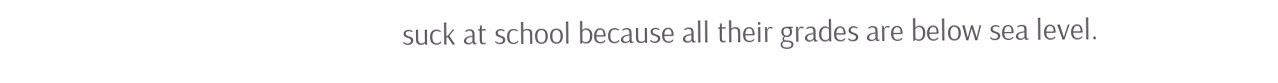suck at school because all their grades are below sea level.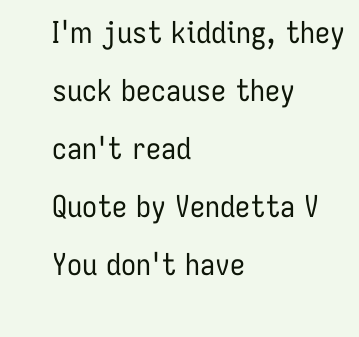I'm just kidding, they suck because they can't read
Quote by Vendetta V
You don't have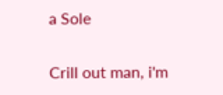a Sole

Crill out man, i'm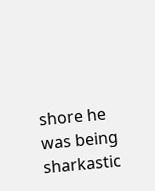shore he was being sharkastic